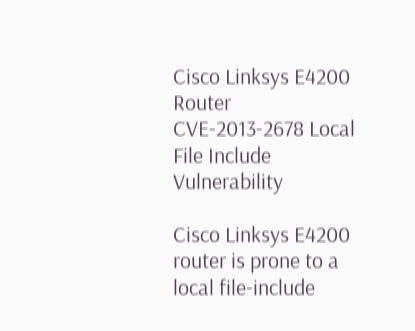Cisco Linksys E4200 Router CVE-2013-2678 Local File Include Vulnerability

Cisco Linksys E4200 router is prone to a local file-include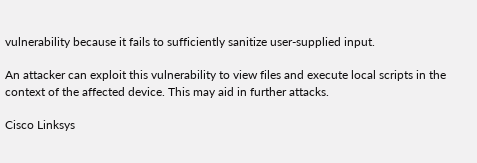vulnerability because it fails to sufficiently sanitize user-supplied input.

An attacker can exploit this vulnerability to view files and execute local scripts in the context of the affected device. This may aid in further attacks.

Cisco Linksys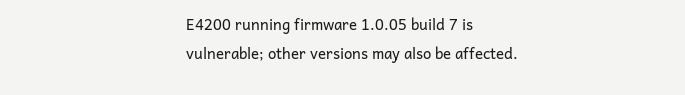E4200 running firmware 1.0.05 build 7 is vulnerable; other versions may also be affected.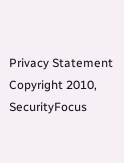Privacy Statement
Copyright 2010, SecurityFocus